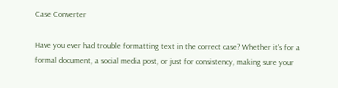Case Converter

Have you ever had trouble formatting text in the correct case? Whether it's for a formal document, a social media post, or just for consistency, making sure your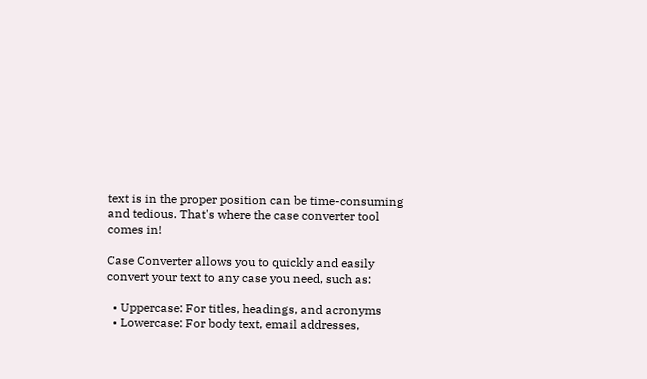text is in the proper position can be time-consuming and tedious. That's where the case converter tool comes in!

Case Converter allows you to quickly and easily convert your text to any case you need, such as:

  • Uppercase: For titles, headings, and acronyms
  • Lowercase: For body text, email addresses,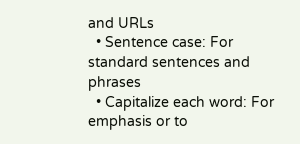and URLs
  • Sentence case: For standard sentences and phrases
  • Capitalize each word: For emphasis or to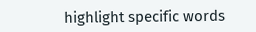highlight specific words